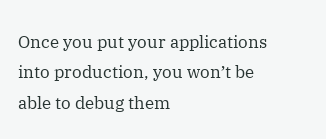Once you put your applications into production, you won’t be able to debug them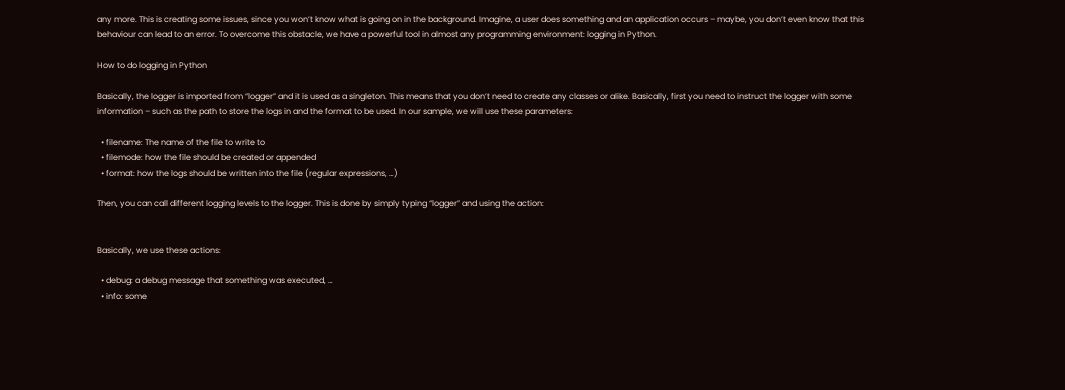any more. This is creating some issues, since you won’t know what is going on in the background. Imagine, a user does something and an application occurs – maybe, you don’t even know that this behaviour can lead to an error. To overcome this obstacle, we have a powerful tool in almost any programming environment: logging in Python.

How to do logging in Python

Basically, the logger is imported from “logger” and it is used as a singleton. This means that you don’t need to create any classes or alike. Basically, first you need to instruct the logger with some information – such as the path to store the logs in and the format to be used. In our sample, we will use these parameters:

  • filename: The name of the file to write to
  • filemode: how the file should be created or appended
  • format: how the logs should be written into the file (regular expressions, …)

Then, you can call different logging levels to the logger. This is done by simply typing “logger” and using the action:


Basically, we use these actions:

  • debug: a debug message that something was executed, …
  • info: some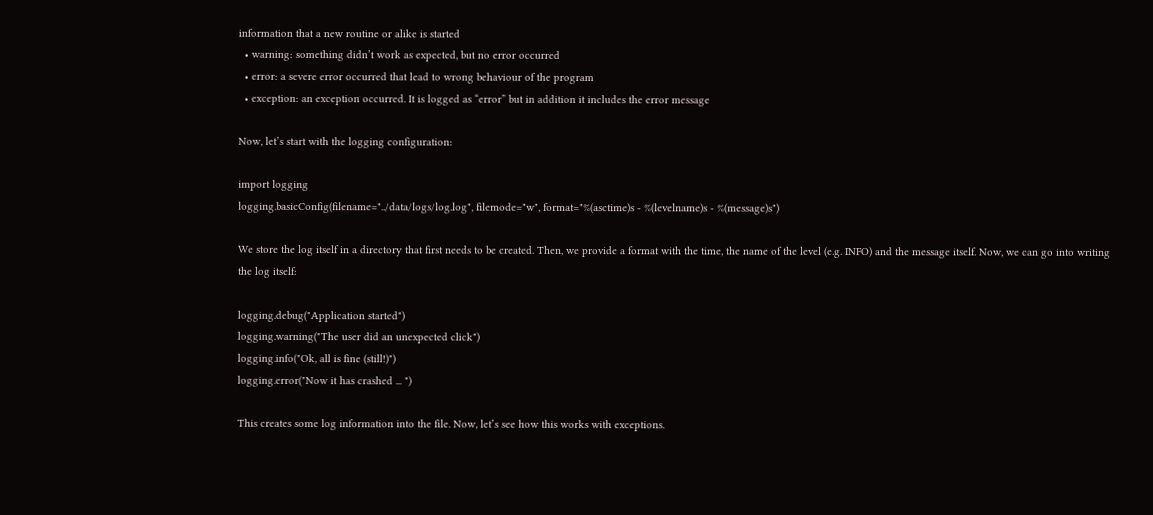information that a new routine or alike is started
  • warning: something didn’t work as expected, but no error occurred
  • error: a severe error occurred that lead to wrong behaviour of the program
  • exception: an exception occurred. It is logged as “error” but in addition it includes the error message

Now, let’s start with the logging configuration:

import logging
logging.basicConfig(filename="../data/logs/log.log", filemode="w", format="%(asctime)s - %(levelname)s - %(message)s")

We store the log itself in a directory that first needs to be created. Then, we provide a format with the time, the name of the level (e.g. INFO) and the message itself. Now, we can go into writing the log itself:

logging.debug("Application started")
logging.warning("The user did an unexpected click")
logging.info("Ok, all is fine (still!)")
logging.error("Now it has crashed ... ")

This creates some log information into the file. Now, let’s see how this works with exceptions.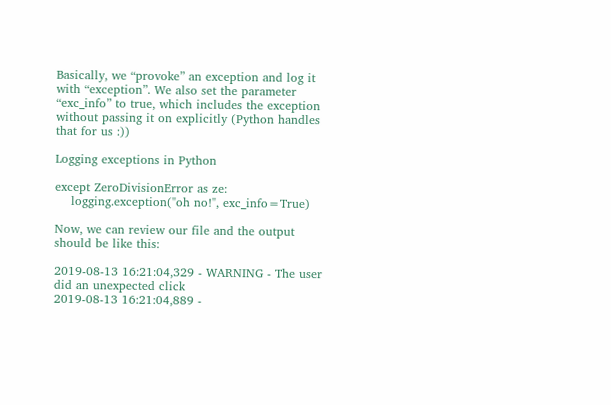Basically, we “provoke” an exception and log it with “exception”. We also set the parameter “exc_info” to true, which includes the exception without passing it on explicitly (Python handles that for us :))

Logging exceptions in Python

except ZeroDivisionError as ze:
    logging.exception("oh no!", exc_info=True)

Now, we can review our file and the output should be like this:

2019-08-13 16:21:04,329 - WARNING - The user did an unexpected click
2019-08-13 16:21:04,889 -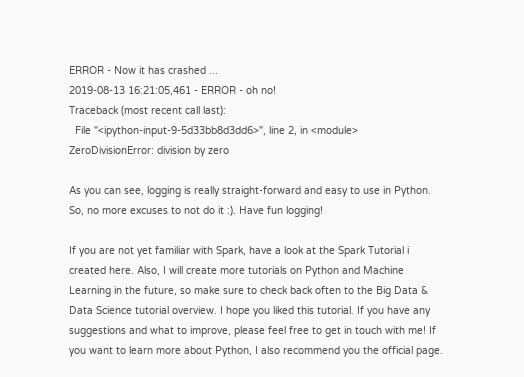ERROR - Now it has crashed ...
2019-08-13 16:21:05,461 - ERROR - oh no!
Traceback (most recent call last):
  File "<ipython-input-9-5d33bb8d3dd6>", line 2, in <module>
ZeroDivisionError: division by zero

As you can see, logging is really straight-forward and easy to use in Python. So, no more excuses to not do it :). Have fun logging!

If you are not yet familiar with Spark, have a look at the Spark Tutorial i created here. Also, I will create more tutorials on Python and Machine Learning in the future, so make sure to check back often to the Big Data & Data Science tutorial overview. I hope you liked this tutorial. If you have any suggestions and what to improve, please feel free to get in touch with me! If you want to learn more about Python, I also recommend you the official page.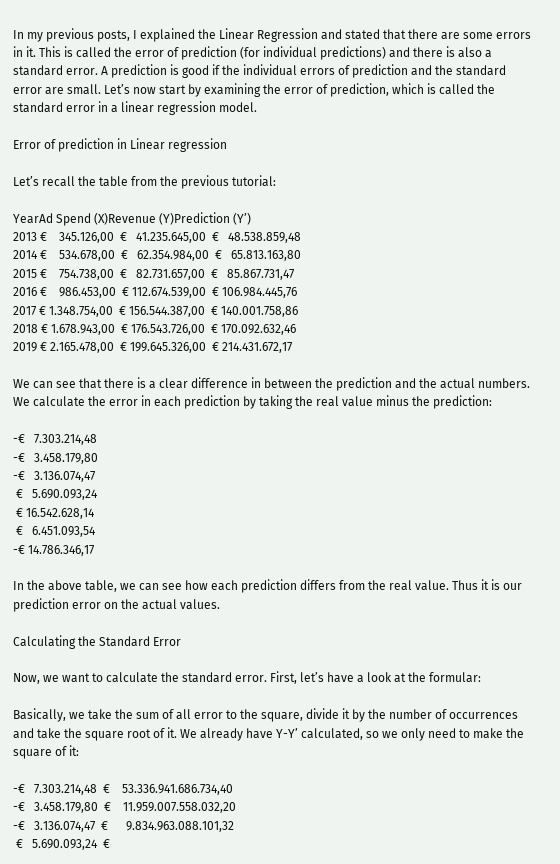In my previous posts, I explained the Linear Regression and stated that there are some errors in it. This is called the error of prediction (for individual predictions) and there is also a standard error. A prediction is good if the individual errors of prediction and the standard error are small. Let’s now start by examining the error of prediction, which is called the standard error in a linear regression model.

Error of prediction in Linear regression

Let’s recall the table from the previous tutorial:

YearAd Spend (X)Revenue (Y)Prediction (Y’)
2013 €    345.126,00  €   41.235.645,00  €   48.538.859,48
2014 €    534.678,00  €   62.354.984,00  €   65.813.163,80
2015 €    754.738,00  €   82.731.657,00  €   85.867.731,47
2016 €    986.453,00  € 112.674.539,00  € 106.984.445,76
2017 € 1.348.754,00  € 156.544.387,00  € 140.001.758,86
2018 € 1.678.943,00  € 176.543.726,00  € 170.092.632,46
2019 € 2.165.478,00  € 199.645.326,00  € 214.431.672,17

We can see that there is a clear difference in between the prediction and the actual numbers. We calculate the error in each prediction by taking the real value minus the prediction:

-€   7.303.214,48
-€   3.458.179,80
-€   3.136.074,47
 €   5.690.093,24
 € 16.542.628,14
 €   6.451.093,54
-€ 14.786.346,17

In the above table, we can see how each prediction differs from the real value. Thus it is our prediction error on the actual values.

Calculating the Standard Error

Now, we want to calculate the standard error. First, let’s have a look at the formular:

Basically, we take the sum of all error to the square, divide it by the number of occurrences and take the square root of it. We already have Y-Y’ calculated, so we only need to make the square of it:

-€   7.303.214,48  €    53.336.941.686.734,40
-€   3.458.179,80  €    11.959.007.558.032,20
-€   3.136.074,47  €      9.834.963.088.101,32
 €   5.690.093,24  €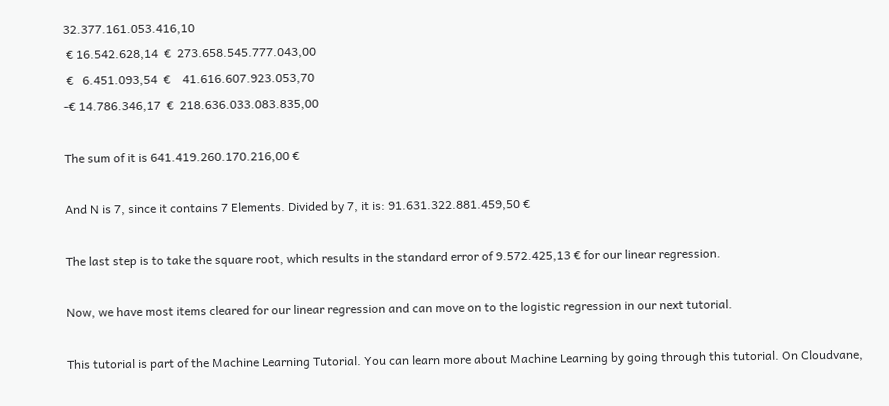32.377.161.053.416,10
 € 16.542.628,14  €  273.658.545.777.043,00
 €   6.451.093,54  €    41.616.607.923.053,70
-€ 14.786.346,17  €  218.636.033.083.835,00

The sum of it is 641.419.260.170.216,00 €

And N is 7, since it contains 7 Elements. Divided by 7, it is: 91.631.322.881.459,50 €

The last step is to take the square root, which results in the standard error of 9.572.425,13 € for our linear regression.

Now, we have most items cleared for our linear regression and can move on to the logistic regression in our next tutorial.

This tutorial is part of the Machine Learning Tutorial. You can learn more about Machine Learning by going through this tutorial. On Cloudvane,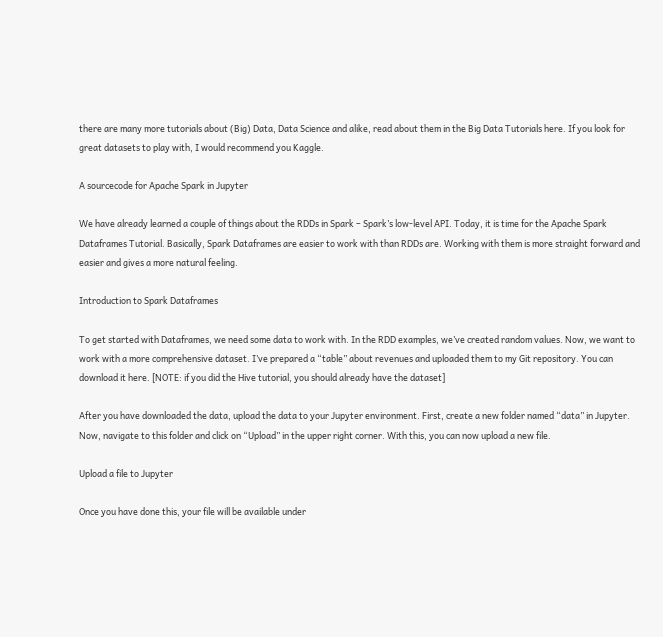there are many more tutorials about (Big) Data, Data Science and alike, read about them in the Big Data Tutorials here. If you look for great datasets to play with, I would recommend you Kaggle.

A sourcecode for Apache Spark in Jupyter

We have already learned a couple of things about the RDDs in Spark – Spark’s low-level API. Today, it is time for the Apache Spark Dataframes Tutorial. Basically, Spark Dataframes are easier to work with than RDDs are. Working with them is more straight forward and easier and gives a more natural feeling.

Introduction to Spark Dataframes

To get started with Dataframes, we need some data to work with. In the RDD examples, we’ve created random values. Now, we want to work with a more comprehensive dataset. I’ve prepared a “table” about revenues and uploaded them to my Git repository. You can download it here. [NOTE: if you did the Hive tutorial, you should already have the dataset]

After you have downloaded the data, upload the data to your Jupyter environment. First, create a new folder named “data” in Jupyter. Now, navigate to this folder and click on “Upload” in the upper right corner. With this, you can now upload a new file.

Upload a file to Jupyter

Once you have done this, your file will be available under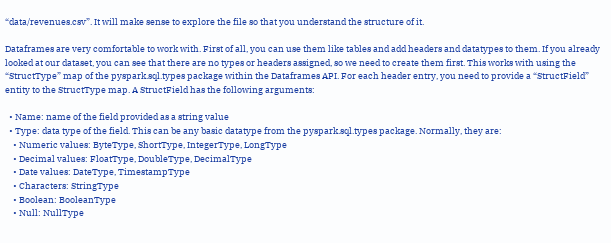“data/revenues.csv”. It will make sense to explore the file so that you understand the structure of it.

Dataframes are very comfortable to work with. First of all, you can use them like tables and add headers and datatypes to them. If you already looked at our dataset, you can see that there are no types or headers assigned, so we need to create them first. This works with using the “StructType” map of the pyspark.sql.types package within the Dataframes API. For each header entry, you need to provide a “StructField” entity to the StructType map. A StructField has the following arguments:

  • Name: name of the field provided as a string value
  • Type: data type of the field. This can be any basic datatype from the pyspark.sql.types package. Normally, they are:
    • Numeric values: ByteType, ShortType, IntegerType, LongType
    • Decimal values: FloatType, DoubleType, DecimalType
    • Date values: DateType, TimestampType
    • Characters: StringType
    • Boolean: BooleanType
    • Null: NullType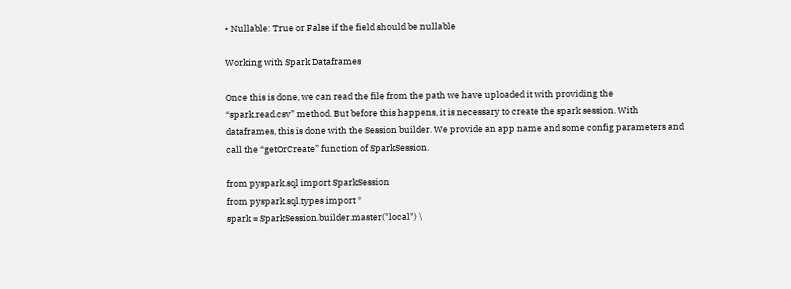• Nullable: True or False if the field should be nullable

Working with Spark Dataframes

Once this is done, we can read the file from the path we have uploaded it with providing the “spark.read.csv” method. But before this happens, it is necessary to create the spark session. With dataframes, this is done with the Session builder. We provide an app name and some config parameters and call the “getOrCreate” function of SparkSession.

from pyspark.sql import SparkSession
from pyspark.sql.types import *
spark = SparkSession.builder.master("local") \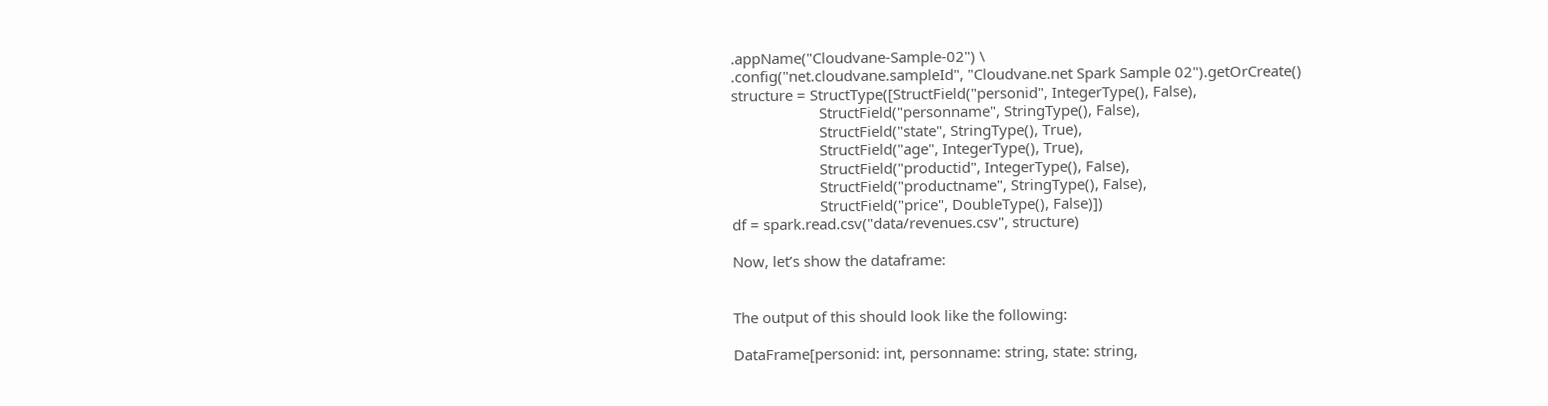.appName("Cloudvane-Sample-02") \
.config("net.cloudvane.sampleId", "Cloudvane.net Spark Sample 02").getOrCreate()
structure = StructType([StructField("personid", IntegerType(), False),
                      StructField("personname", StringType(), False),
                      StructField("state", StringType(), True),
                      StructField("age", IntegerType(), True),
                      StructField("productid", IntegerType(), False),
                      StructField("productname", StringType(), False),
                      StructField("price", DoubleType(), False)])
df = spark.read.csv("data/revenues.csv", structure)

Now, let’s show the dataframe:


The output of this should look like the following:

DataFrame[personid: int, personname: string, state: string,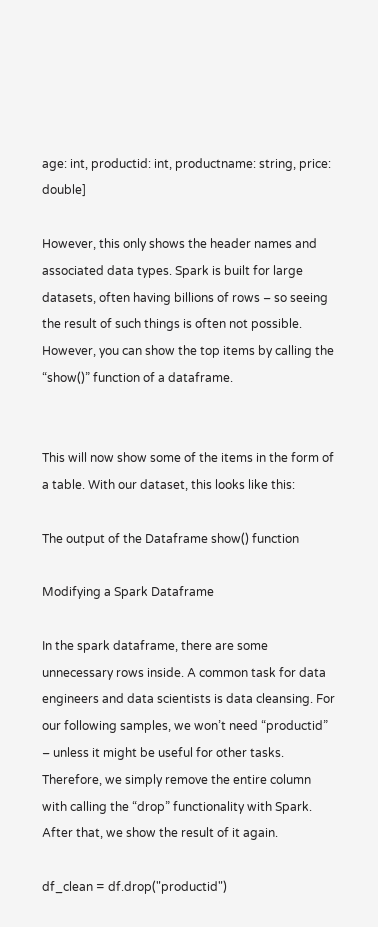age: int, productid: int, productname: string, price: double]

However, this only shows the header names and associated data types. Spark is built for large datasets, often having billions of rows – so seeing the result of such things is often not possible. However, you can show the top items by calling the “show()” function of a dataframe.


This will now show some of the items in the form of a table. With our dataset, this looks like this:

The output of the Dataframe show() function

Modifying a Spark Dataframe

In the spark dataframe, there are some unnecessary rows inside. A common task for data engineers and data scientists is data cleansing. For our following samples, we won’t need “productid” – unless it might be useful for other tasks. Therefore, we simply remove the entire column with calling the “drop” functionality with Spark. After that, we show the result of it again.

df_clean = df.drop("productid")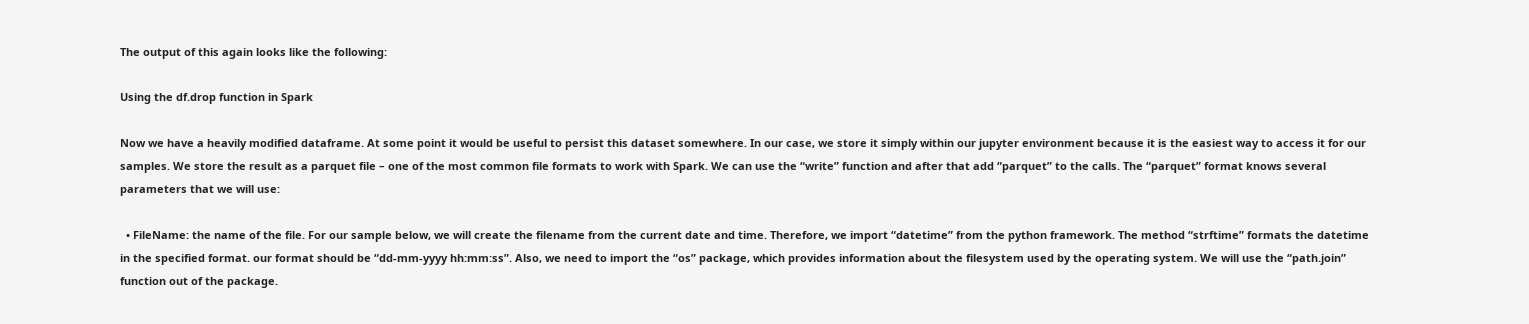The output of this again looks like the following:

Using the df.drop function in Spark

Now we have a heavily modified dataframe. At some point it would be useful to persist this dataset somewhere. In our case, we store it simply within our jupyter environment because it is the easiest way to access it for our samples. We store the result as a parquet file – one of the most common file formats to work with Spark. We can use the “write” function and after that add “parquet” to the calls. The “parquet” format knows several parameters that we will use:

  • FileName: the name of the file. For our sample below, we will create the filename from the current date and time. Therefore, we import “datetime” from the python framework. The method “strftime” formats the datetime in the specified format. our format should be “dd-mm-yyyy hh:mm:ss”. Also, we need to import the “os” package, which provides information about the filesystem used by the operating system. We will use the “path.join” function out of the package.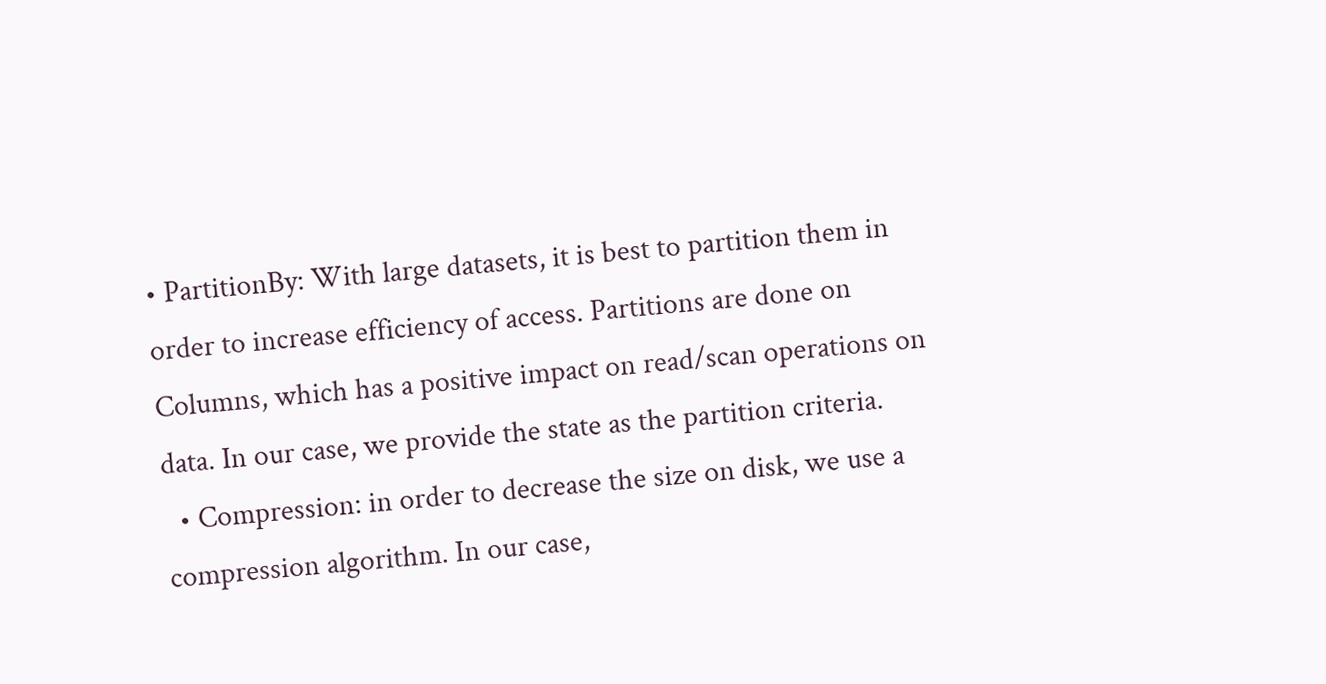• PartitionBy: With large datasets, it is best to partition them in order to increase efficiency of access. Partitions are done on Columns, which has a positive impact on read/scan operations on data. In our case, we provide the state as the partition criteria.
  • Compression: in order to decrease the size on disk, we use a compression algorithm. In our case,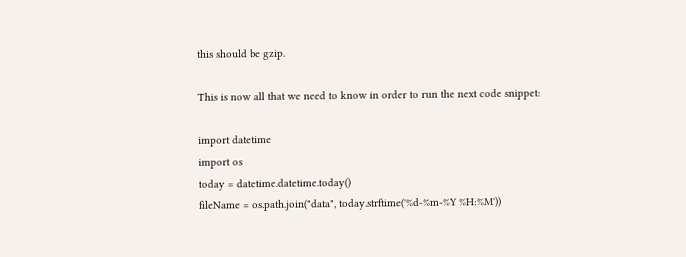this should be gzip.

This is now all that we need to know in order to run the next code snippet:

import datetime
import os
today = datetime.datetime.today()
fileName = os.path.join("data", today.strftime('%d-%m-%Y %H:%M'))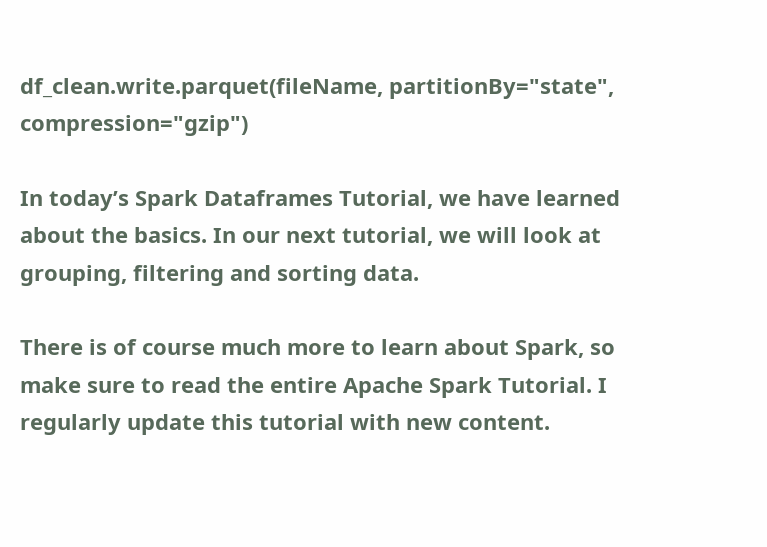df_clean.write.parquet(fileName, partitionBy="state", compression="gzip")

In today’s Spark Dataframes Tutorial, we have learned about the basics. In our next tutorial, we will look at grouping, filtering and sorting data.

There is of course much more to learn about Spark, so make sure to read the entire Apache Spark Tutorial. I regularly update this tutorial with new content.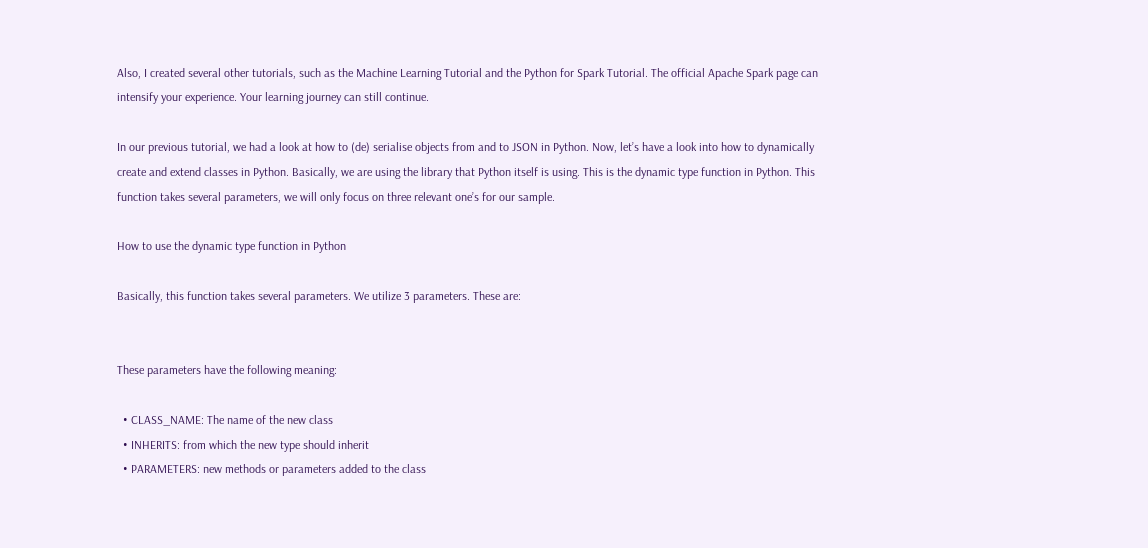Also, I created several other tutorials, such as the Machine Learning Tutorial and the Python for Spark Tutorial. The official Apache Spark page can intensify your experience. Your learning journey can still continue.

In our previous tutorial, we had a look at how to (de) serialise objects from and to JSON in Python. Now, let’s have a look into how to dynamically create and extend classes in Python. Basically, we are using the library that Python itself is using. This is the dynamic type function in Python. This function takes several parameters, we will only focus on three relevant one’s for our sample.

How to use the dynamic type function in Python

Basically, this function takes several parameters. We utilize 3 parameters. These are:


These parameters have the following meaning:

  • CLASS_NAME: The name of the new class
  • INHERITS: from which the new type should inherit
  • PARAMETERS: new methods or parameters added to the class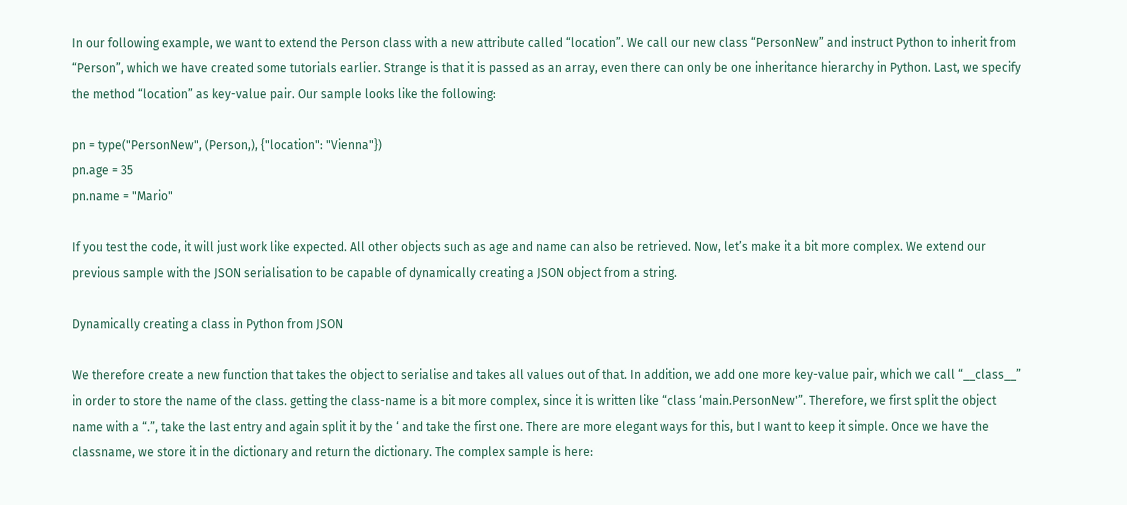In our following example, we want to extend the Person class with a new attribute called “location”. We call our new class “PersonNew” and instruct Python to inherit from “Person”, which we have created some tutorials earlier. Strange is that it is passed as an array, even there can only be one inheritance hierarchy in Python. Last, we specify the method “location” as key-value pair. Our sample looks like the following:

pn = type("PersonNew", (Person,), {"location": "Vienna"})
pn.age = 35
pn.name = "Mario"

If you test the code, it will just work like expected. All other objects such as age and name can also be retrieved. Now, let’s make it a bit more complex. We extend our previous sample with the JSON serialisation to be capable of dynamically creating a JSON object from a string.

Dynamically creating a class in Python from JSON

We therefore create a new function that takes the object to serialise and takes all values out of that. In addition, we add one more key-value pair, which we call “__class__” in order to store the name of the class. getting the class-name is a bit more complex, since it is written like “class ‘main.PersonNew'”. Therefore, we first split the object name with a “.”, take the last entry and again split it by the ‘ and take the first one. There are more elegant ways for this, but I want to keep it simple. Once we have the classname, we store it in the dictionary and return the dictionary. The complex sample is here: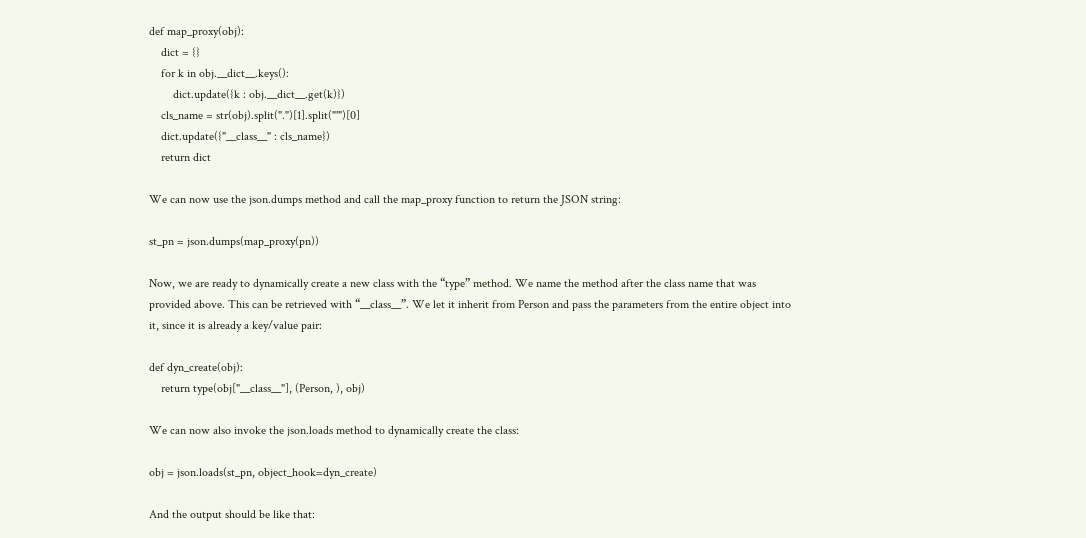def map_proxy(obj):
    dict = {}
    for k in obj.__dict__.keys():
        dict.update({k : obj.__dict__.get(k)})
    cls_name = str(obj).split(".")[1].split("'")[0]
    dict.update({"__class__" : cls_name})
    return dict

We can now use the json.dumps method and call the map_proxy function to return the JSON string:

st_pn = json.dumps(map_proxy(pn))

Now, we are ready to dynamically create a new class with the “type” method. We name the method after the class name that was provided above. This can be retrieved with “__class__”. We let it inherit from Person and pass the parameters from the entire object into it, since it is already a key/value pair:

def dyn_create(obj):
    return type(obj["__class__"], (Person, ), obj)

We can now also invoke the json.loads method to dynamically create the class:

obj = json.loads(st_pn, object_hook=dyn_create)

And the output should be like that: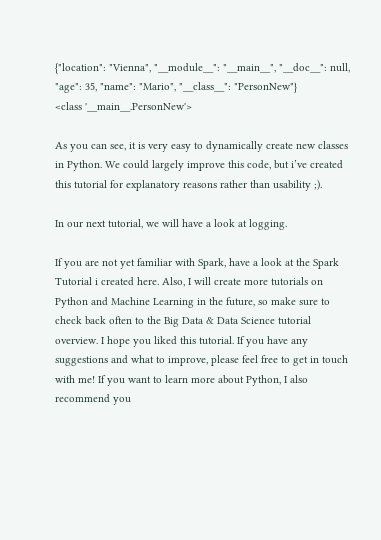{"location": "Vienna", "__module__": "__main__", "__doc__": null, "age": 35, "name": "Mario", "__class__": "PersonNew"}
<class '__main__.PersonNew'>

As you can see, it is very easy to dynamically create new classes in Python. We could largely improve this code, but i’ve created this tutorial for explanatory reasons rather than usability ;).

In our next tutorial, we will have a look at logging.

If you are not yet familiar with Spark, have a look at the Spark Tutorial i created here. Also, I will create more tutorials on Python and Machine Learning in the future, so make sure to check back often to the Big Data & Data Science tutorial overview. I hope you liked this tutorial. If you have any suggestions and what to improve, please feel free to get in touch with me! If you want to learn more about Python, I also recommend you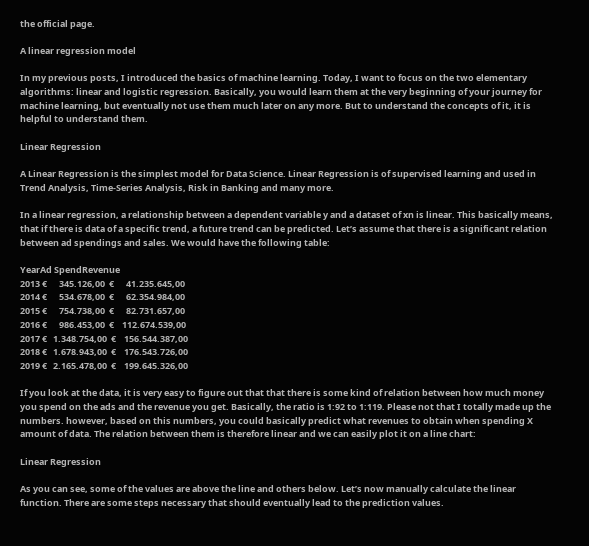the official page.

A linear regression model

In my previous posts, I introduced the basics of machine learning. Today, I want to focus on the two elementary algorithms: linear and logistic regression. Basically, you would learn them at the very beginning of your journey for machine learning, but eventually not use them much later on any more. But to understand the concepts of it, it is helpful to understand them.

Linear Regression

A Linear Regression is the simplest model for Data Science. Linear Regression is of supervised learning and used in Trend Analysis, Time-Series Analysis, Risk in Banking and many more.

In a linear regression, a relationship between a dependent variable y and a dataset of xn is linear. This basically means, that if there is data of a specific trend, a future trend can be predicted. Let’s assume that there is a significant relation between ad spendings and sales. We would have the following table:

YearAd SpendRevenue
2013 €      345.126,00  €      41.235.645,00
2014 €      534.678,00  €      62.354.984,00
2015 €      754.738,00  €      82.731.657,00
2016 €      986.453,00  €    112.674.539,00
2017 €   1.348.754,00  €    156.544.387,00
2018 €   1.678.943,00  €    176.543.726,00
2019 €   2.165.478,00  €    199.645.326,00

If you look at the data, it is very easy to figure out that that there is some kind of relation between how much money you spend on the ads and the revenue you get. Basically, the ratio is 1:92 to 1:119. Please not that I totally made up the numbers. however, based on this numbers, you could basically predict what revenues to obtain when spending X amount of data. The relation between them is therefore linear and we can easily plot it on a line chart:

Linear Regression

As you can see, some of the values are above the line and others below. Let’s now manually calculate the linear function. There are some steps necessary that should eventually lead to the prediction values.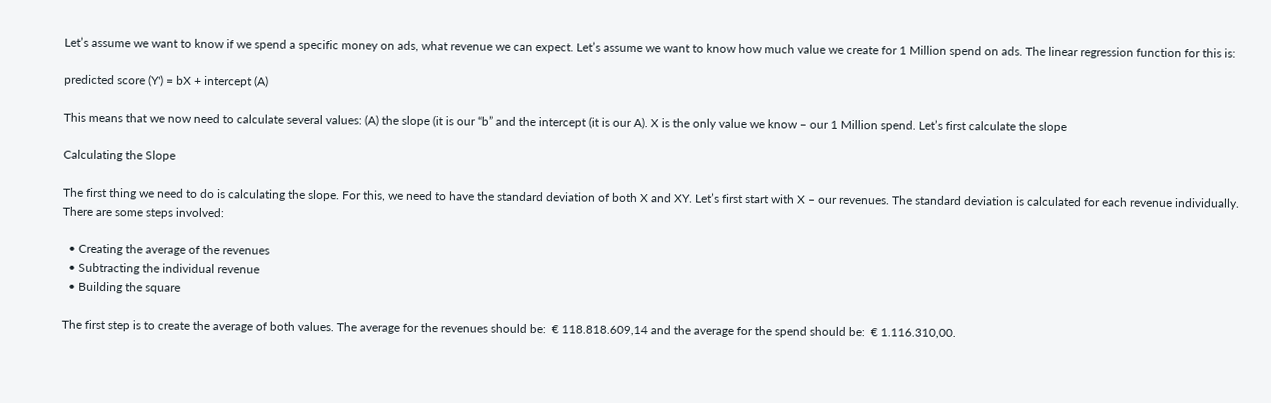Let’s assume we want to know if we spend a specific money on ads, what revenue we can expect. Let’s assume we want to know how much value we create for 1 Million spend on ads. The linear regression function for this is:

predicted score (Y') = bX + intercept (A)

This means that we now need to calculate several values: (A) the slope (it is our “b” and the intercept (it is our A). X is the only value we know – our 1 Million spend. Let’s first calculate the slope

Calculating the Slope

The first thing we need to do is calculating the slope. For this, we need to have the standard deviation of both X and XY. Let’s first start with X – our revenues. The standard deviation is calculated for each revenue individually. There are some steps involved:

  • Creating the average of the revenues
  • Subtracting the individual revenue
  • Building the square

The first step is to create the average of both values. The average for the revenues should be:  € 118.818.609,14 and the average for the spend should be:  € 1.116.310,00.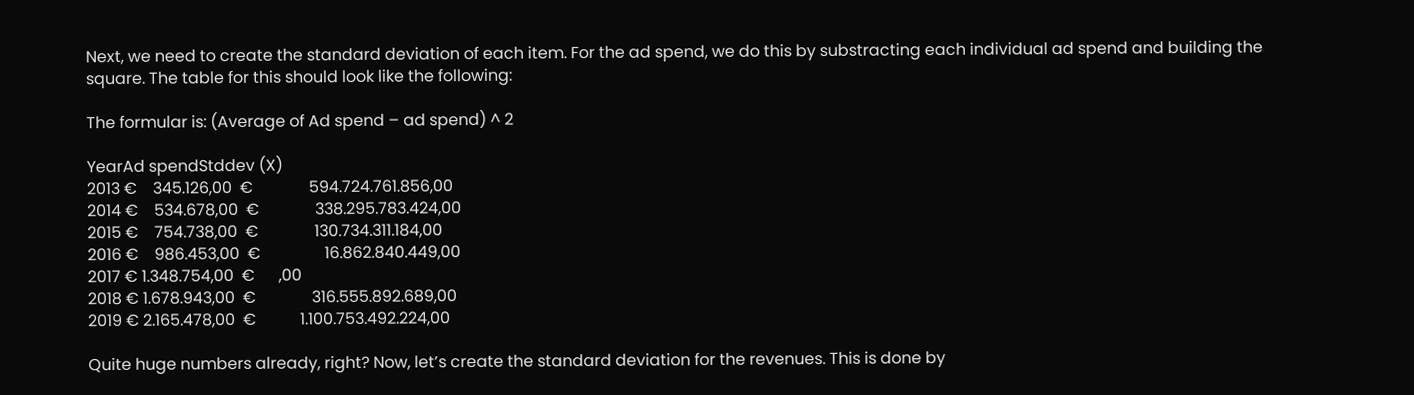Next, we need to create the standard deviation of each item. For the ad spend, we do this by substracting each individual ad spend and building the square. The table for this should look like the following:

The formular is: (Average of Ad spend – ad spend) ^ 2

YearAd spendStddev (X)
2013 €    345.126,00  €              594.724.761.856,00
2014 €    534.678,00  €              338.295.783.424,00
2015 €    754.738,00  €              130.734.311.184,00
2016 €    986.453,00  €                16.862.840.449,00
2017 € 1.348.754,00  €      ,00
2018 € 1.678.943,00  €              316.555.892.689,00
2019 € 2.165.478,00  €           1.100.753.492.224,00

Quite huge numbers already, right? Now, let’s create the standard deviation for the revenues. This is done by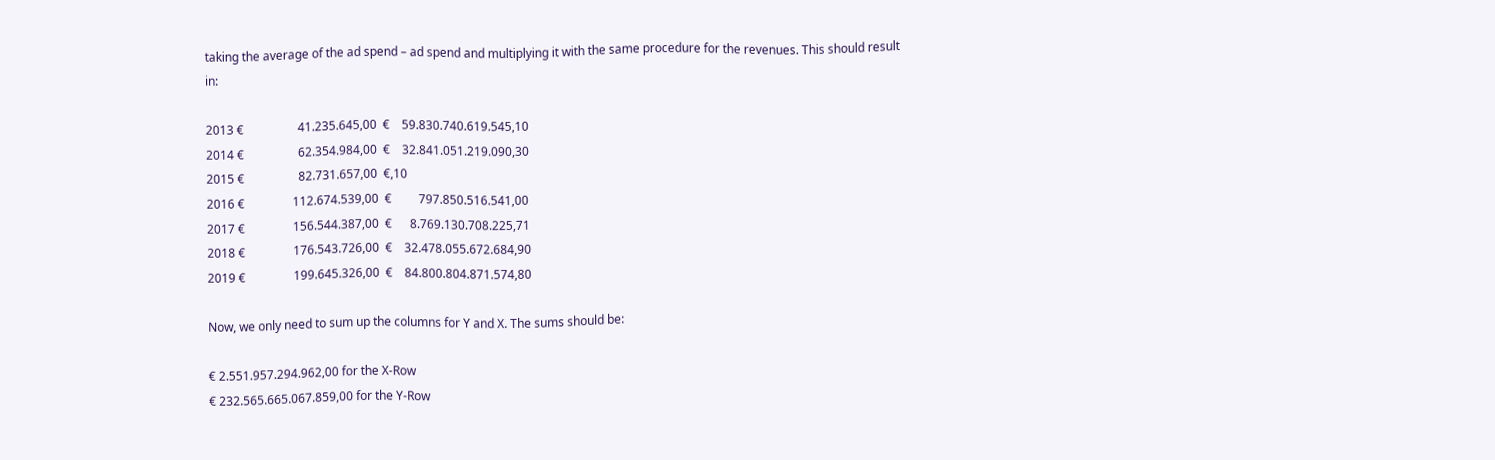taking the average of the ad spend – ad spend and multiplying it with the same procedure for the revenues. This should result in:

2013 €                  41.235.645,00  €    59.830.740.619.545,10
2014 €                  62.354.984,00  €    32.841.051.219.090,30
2015 €                  82.731.657,00  €,10
2016 €                112.674.539,00  €         797.850.516.541,00
2017 €                156.544.387,00  €      8.769.130.708.225,71
2018 €                176.543.726,00  €    32.478.055.672.684,90
2019 €                199.645.326,00  €    84.800.804.871.574,80

Now, we only need to sum up the columns for Y and X. The sums should be:

€ 2.551.957.294.962,00 for the X-Row
€ 232.565.665.067.859,00 for the Y-Row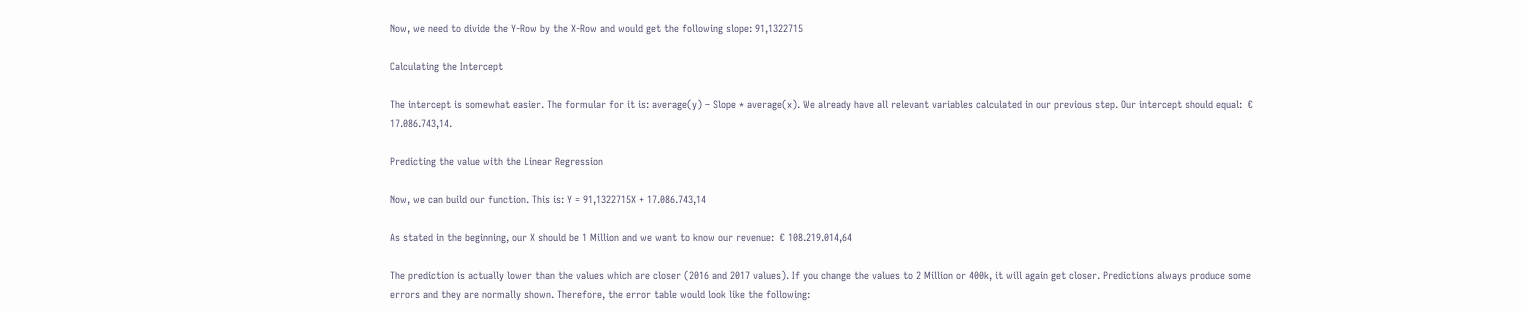Now, we need to divide the Y-Row by the X-Row and would get the following slope: 91,1322715

Calculating the Intercept

The intercept is somewhat easier. The formular for it is: average(y) – Slope * average(x). We already have all relevant variables calculated in our previous step. Our intercept should equal:  € 17.086.743,14.

Predicting the value with the Linear Regression

Now, we can build our function. This is: Y = 91,1322715X + 17.086.743,14

As stated in the beginning, our X should be 1 Million and we want to know our revenue:  € 108.219.014,64

The prediction is actually lower than the values which are closer (2016 and 2017 values). If you change the values to 2 Million or 400k, it will again get closer. Predictions always produce some errors and they are normally shown. Therefore, the error table would look like the following: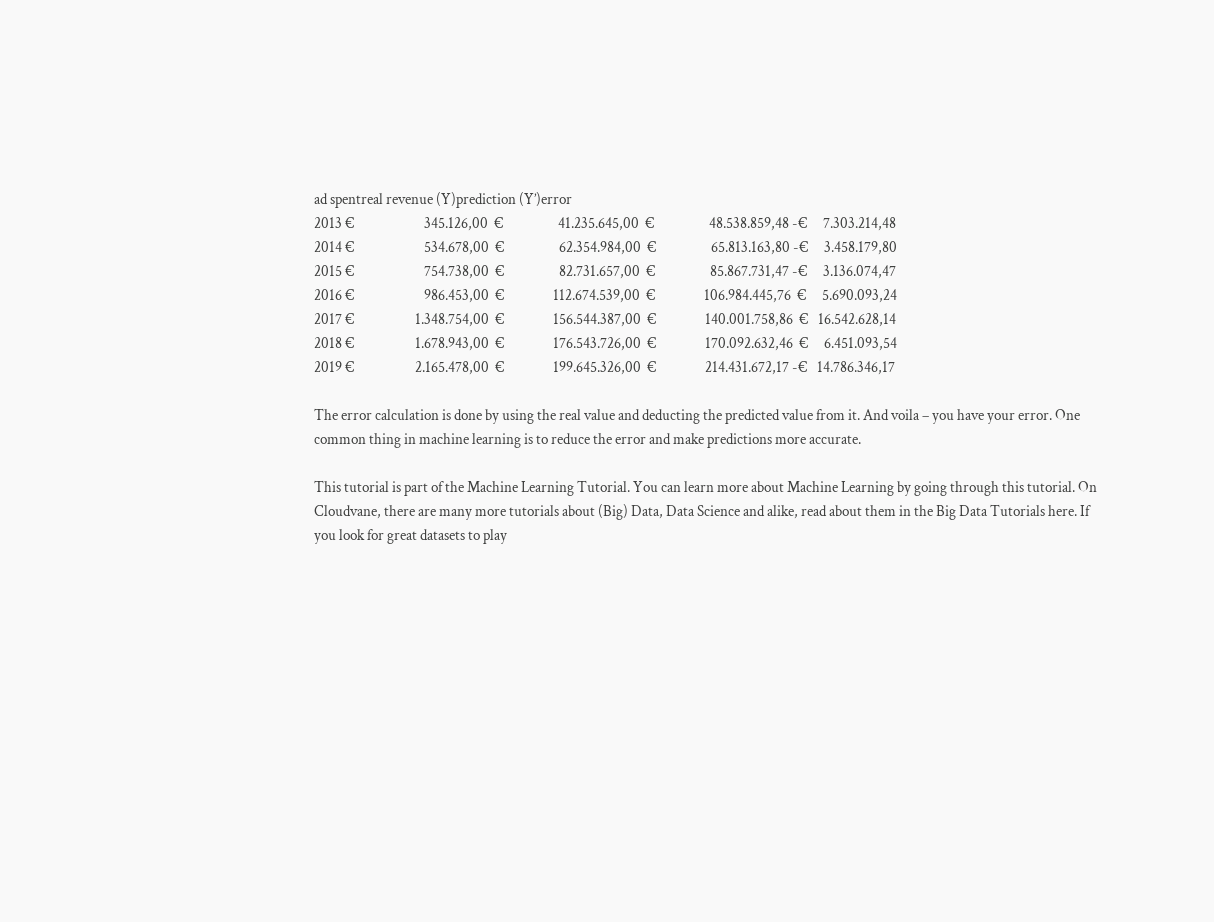ad spentreal revenue (Y)prediction (Y’)error
2013 €                       345.126,00  €                  41.235.645,00  €                  48.538.859,48 -€     7.303.214,48
2014 €                       534.678,00  €                  62.354.984,00  €                  65.813.163,80 -€     3.458.179,80
2015 €                       754.738,00  €                  82.731.657,00  €                  85.867.731,47 -€     3.136.074,47
2016 €                       986.453,00  €                112.674.539,00  €                106.984.445,76  €     5.690.093,24
2017 €                    1.348.754,00  €                156.544.387,00  €                140.001.758,86  €   16.542.628,14
2018 €                    1.678.943,00  €                176.543.726,00  €                170.092.632,46  €     6.451.093,54
2019 €                    2.165.478,00  €                199.645.326,00  €                214.431.672,17 -€   14.786.346,17

The error calculation is done by using the real value and deducting the predicted value from it. And voila – you have your error. One common thing in machine learning is to reduce the error and make predictions more accurate.

This tutorial is part of the Machine Learning Tutorial. You can learn more about Machine Learning by going through this tutorial. On Cloudvane, there are many more tutorials about (Big) Data, Data Science and alike, read about them in the Big Data Tutorials here. If you look for great datasets to play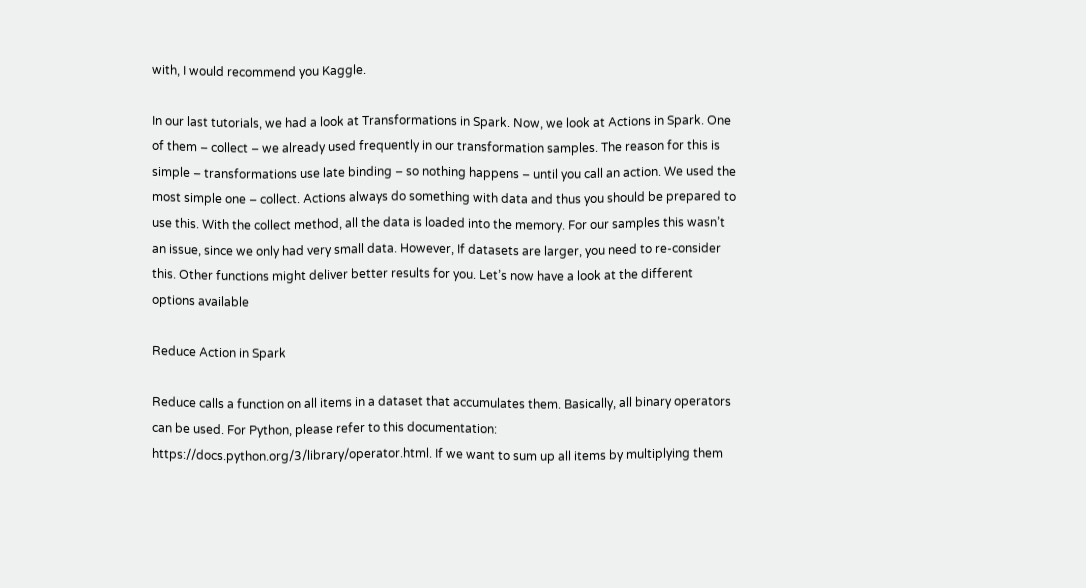with, I would recommend you Kaggle.

In our last tutorials, we had a look at Transformations in Spark. Now, we look at Actions in Spark. One of them – collect – we already used frequently in our transformation samples. The reason for this is simple – transformations use late binding – so nothing happens – until you call an action. We used the most simple one – collect. Actions always do something with data and thus you should be prepared to use this. With the collect method, all the data is loaded into the memory. For our samples this wasn’t an issue, since we only had very small data. However, If datasets are larger, you need to re-consider this. Other functions might deliver better results for you. Let’s now have a look at the different options available

Reduce Action in Spark

Reduce calls a function on all items in a dataset that accumulates them. Basically, all binary operators can be used. For Python, please refer to this documentation: https://docs.python.org/3/library/operator.html. If we want to sum up all items by multiplying them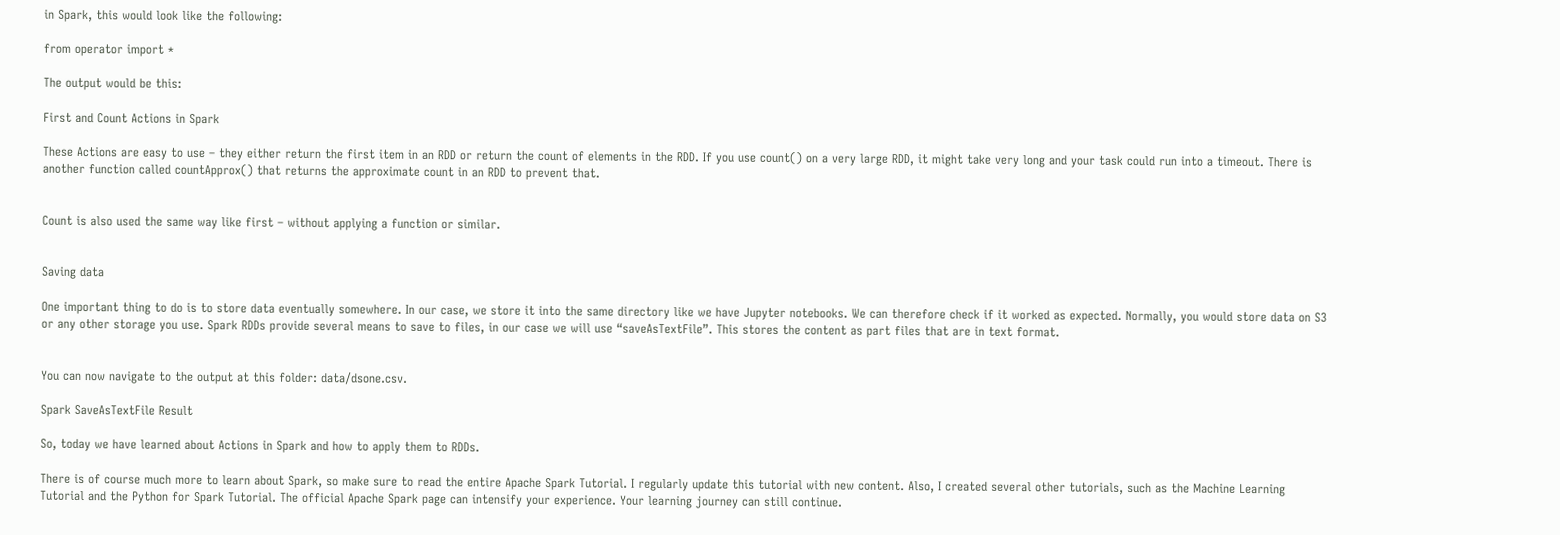in Spark, this would look like the following:

from operator import *

The output would be this:

First and Count Actions in Spark

These Actions are easy to use – they either return the first item in an RDD or return the count of elements in the RDD. If you use count() on a very large RDD, it might take very long and your task could run into a timeout. There is another function called countApprox() that returns the approximate count in an RDD to prevent that.


Count is also used the same way like first – without applying a function or similar.


Saving data

One important thing to do is to store data eventually somewhere. In our case, we store it into the same directory like we have Jupyter notebooks. We can therefore check if it worked as expected. Normally, you would store data on S3 or any other storage you use. Spark RDDs provide several means to save to files, in our case we will use “saveAsTextFile”. This stores the content as part files that are in text format.


You can now navigate to the output at this folder: data/dsone.csv.

Spark SaveAsTextFile Result

So, today we have learned about Actions in Spark and how to apply them to RDDs.

There is of course much more to learn about Spark, so make sure to read the entire Apache Spark Tutorial. I regularly update this tutorial with new content. Also, I created several other tutorials, such as the Machine Learning Tutorial and the Python for Spark Tutorial. The official Apache Spark page can intensify your experience. Your learning journey can still continue.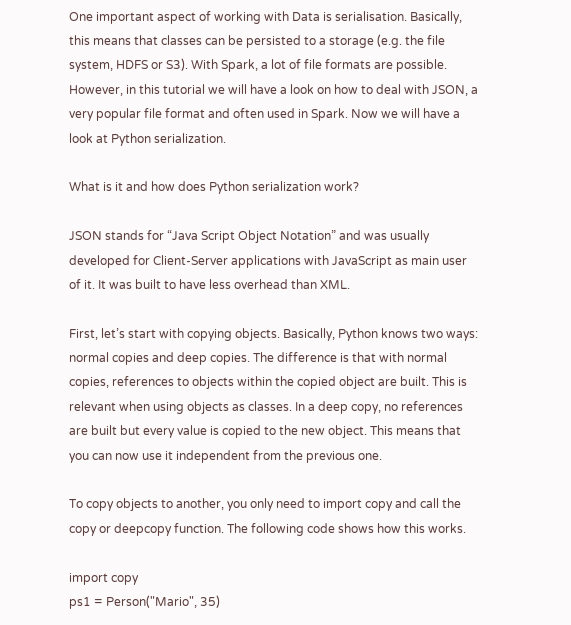One important aspect of working with Data is serialisation. Basically, this means that classes can be persisted to a storage (e.g. the file system, HDFS or S3). With Spark, a lot of file formats are possible. However, in this tutorial we will have a look on how to deal with JSON, a very popular file format and often used in Spark. Now we will have a look at Python serialization.

What is it and how does Python serialization work?

JSON stands for “Java Script Object Notation” and was usually developed for Client-Server applications with JavaScript as main user of it. It was built to have less overhead than XML.

First, let’s start with copying objects. Basically, Python knows two ways: normal copies and deep copies. The difference is that with normal copies, references to objects within the copied object are built. This is relevant when using objects as classes. In a deep copy, no references are built but every value is copied to the new object. This means that you can now use it independent from the previous one.

To copy objects to another, you only need to import copy and call the copy or deepcopy function. The following code shows how this works.

import copy
ps1 = Person("Mario", 35)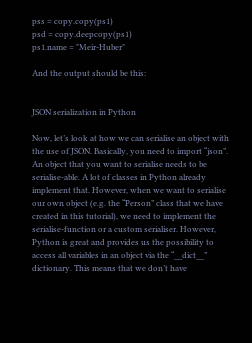pss = copy.copy(ps1)
psd = copy.deepcopy(ps1)
ps1.name = "Meir-Huber"

And the output should be this:


JSON serialization in Python

Now, let’s look at how we can serialise an object with the use of JSON. Basically, you need to import “json”. An object that you want to serialise needs to be serialise-able. A lot of classes in Python already implement that. However, when we want to serialise our own object (e.g. the “Person” class that we have created in this tutorial), we need to implement the serialise-function or a custom serialiser. However, Python is great and provides us the possibility to access all variables in an object via the “__dict__” dictionary. This means that we don’t have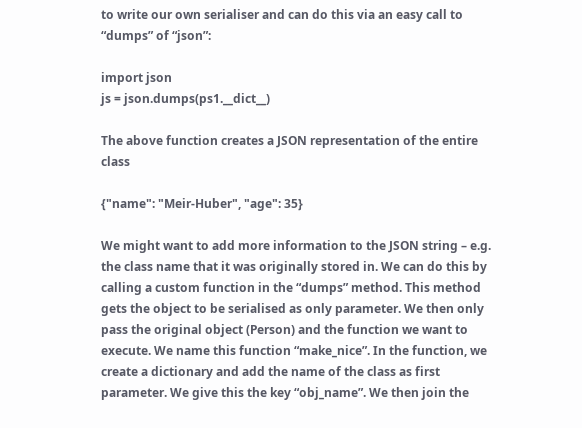to write our own serialiser and can do this via an easy call to “dumps” of “json”:

import json
js = json.dumps(ps1.__dict__)

The above function creates a JSON representation of the entire class

{"name": "Meir-Huber", "age": 35}

We might want to add more information to the JSON string – e.g. the class name that it was originally stored in. We can do this by calling a custom function in the “dumps” method. This method gets the object to be serialised as only parameter. We then only pass the original object (Person) and the function we want to execute. We name this function “make_nice”. In the function, we create a dictionary and add the name of the class as first parameter. We give this the key “obj_name”. We then join the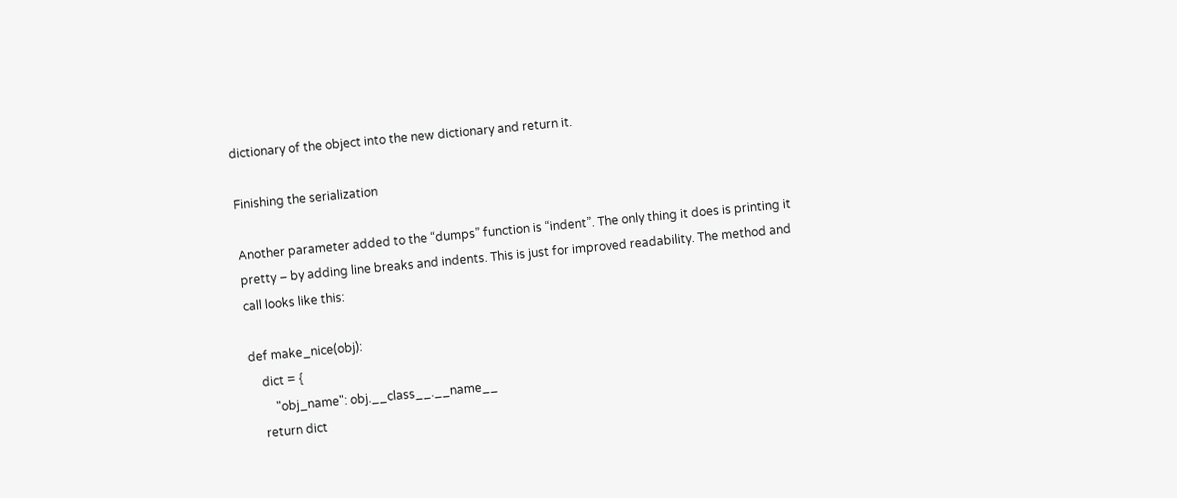dictionary of the object into the new dictionary and return it.

Finishing the serialization

Another parameter added to the “dumps” function is “indent”. The only thing it does is printing it pretty – by adding line breaks and indents. This is just for improved readability. The method and call looks like this:

def make_nice(obj):
    dict = {
        "obj_name": obj.__class__.__name__
    return dict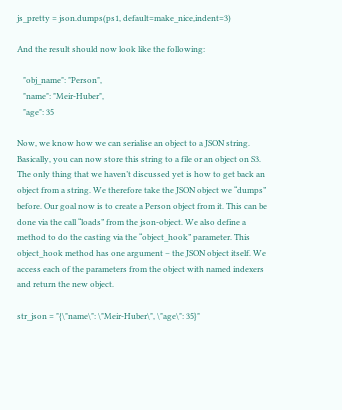js_pretty = json.dumps(ps1, default=make_nice,indent=3)

And the result should now look like the following:

   "obj_name": "Person",
   "name": "Meir-Huber",
   "age": 35

Now, we know how we can serialise an object to a JSON string. Basically, you can now store this string to a file or an object on S3. The only thing that we haven’t discussed yet is how to get back an object from a string. We therefore take the JSON object we “dumps” before. Our goal now is to create a Person object from it. This can be done via the call “loads” from the json-object. We also define a method to do the casting via the “object_hook” parameter. This object_hook method has one argument – the JSON object itself. We access each of the parameters from the object with named indexers and return the new object.

str_json = "{\"name\": \"Meir-Huber\", \"age\": 35}"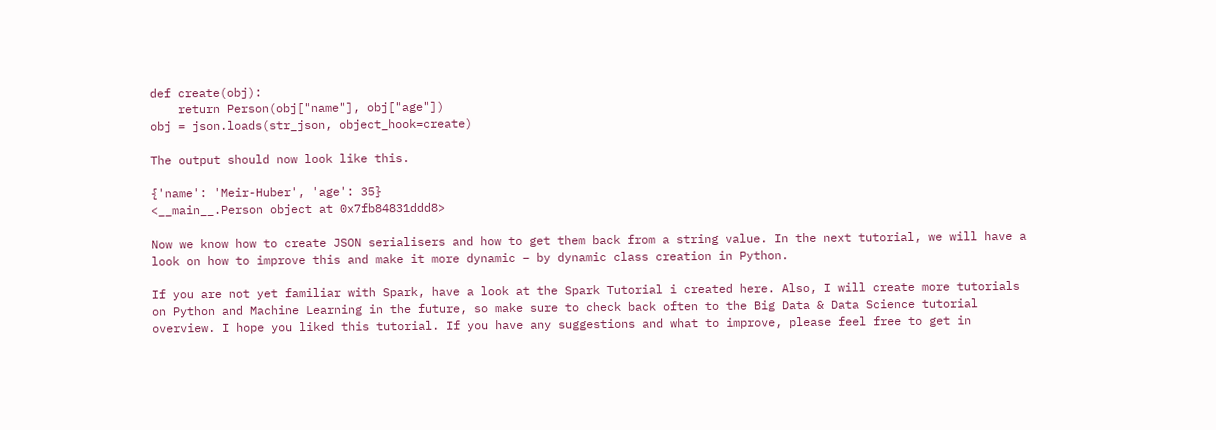def create(obj):
    return Person(obj["name"], obj["age"])
obj = json.loads(str_json, object_hook=create)

The output should now look like this.

{'name': 'Meir-Huber', 'age': 35}
<__main__.Person object at 0x7fb84831ddd8>

Now we know how to create JSON serialisers and how to get them back from a string value. In the next tutorial, we will have a look on how to improve this and make it more dynamic – by dynamic class creation in Python.

If you are not yet familiar with Spark, have a look at the Spark Tutorial i created here. Also, I will create more tutorials on Python and Machine Learning in the future, so make sure to check back often to the Big Data & Data Science tutorial overview. I hope you liked this tutorial. If you have any suggestions and what to improve, please feel free to get in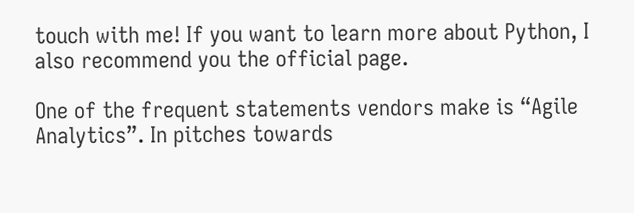touch with me! If you want to learn more about Python, I also recommend you the official page.

One of the frequent statements vendors make is “Agile Analytics”. In pitches towards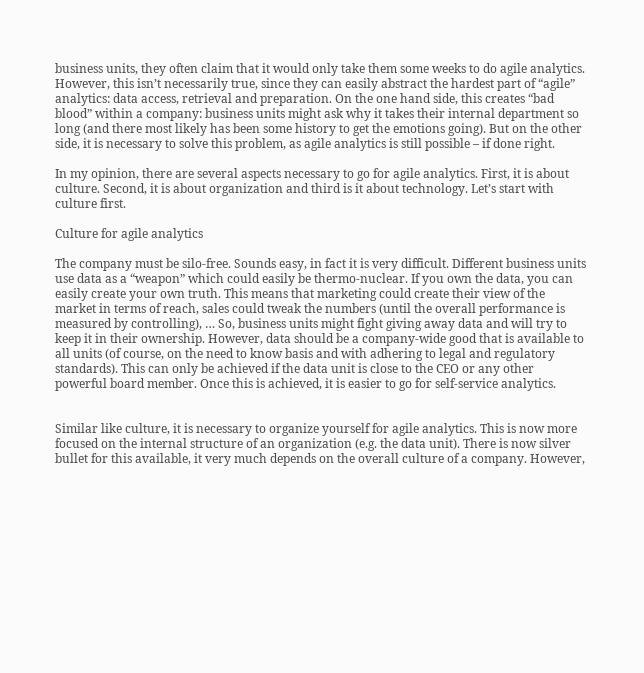business units, they often claim that it would only take them some weeks to do agile analytics. However, this isn’t necessarily true, since they can easily abstract the hardest part of “agile” analytics: data access, retrieval and preparation. On the one hand side, this creates “bad blood” within a company: business units might ask why it takes their internal department so long (and there most likely has been some history to get the emotions going). But on the other side, it is necessary to solve this problem, as agile analytics is still possible – if done right.

In my opinion, there are several aspects necessary to go for agile analytics. First, it is about culture. Second, it is about organization and third is it about technology. Let’s start with culture first.

Culture for agile analytics

The company must be silo-free. Sounds easy, in fact it is very difficult. Different business units use data as a “weapon” which could easily be thermo-nuclear. If you own the data, you can easily create your own truth. This means that marketing could create their view of the market in terms of reach, sales could tweak the numbers (until the overall performance is measured by controlling), … So, business units might fight giving away data and will try to keep it in their ownership. However, data should be a company-wide good that is available to all units (of course, on the need to know basis and with adhering to legal and regulatory standards). This can only be achieved if the data unit is close to the CEO or any other powerful board member. Once this is achieved, it is easier to go for self-service analytics.


Similar like culture, it is necessary to organize yourself for agile analytics. This is now more focused on the internal structure of an organization (e.g. the data unit). There is now silver bullet for this available, it very much depends on the overall culture of a company. However,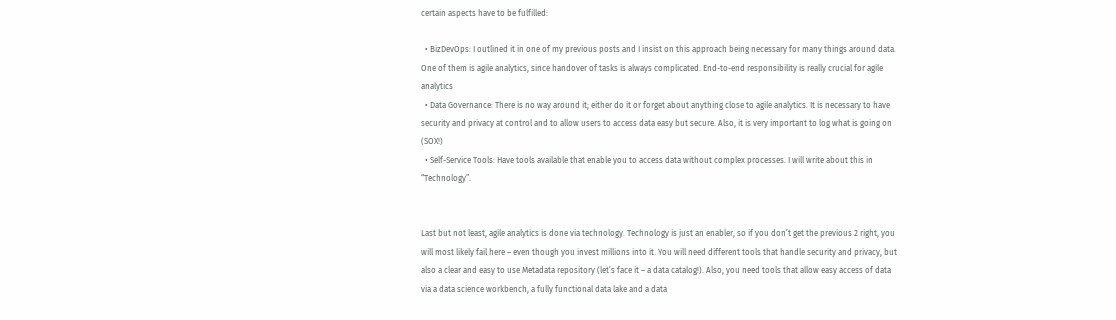certain aspects have to be fulfilled:

  • BizDevOps: I outlined it in one of my previous posts and I insist on this approach being necessary for many things around data. One of them is agile analytics, since handover of tasks is always complicated. End-to-end responsibility is really crucial for agile analytics
  • Data Governance: There is no way around it; either do it or forget about anything close to agile analytics. It is necessary to have security and privacy at control and to allow users to access data easy but secure. Also, it is very important to log what is going on (SOX!)
  • Self-Service Tools: Have tools available that enable you to access data without complex processes. I will write about this in “Technology”.


Last but not least, agile analytics is done via technology. Technology is just an enabler, so if you don’t get the previous 2 right, you will most likely fail here – even though you invest millions into it. You will need different tools that handle security and privacy, but also a clear and easy to use Metadata repository (let’s face it – a data catalog!). Also, you need tools that allow easy access of data via a data science workbench, a fully functional data lake and a data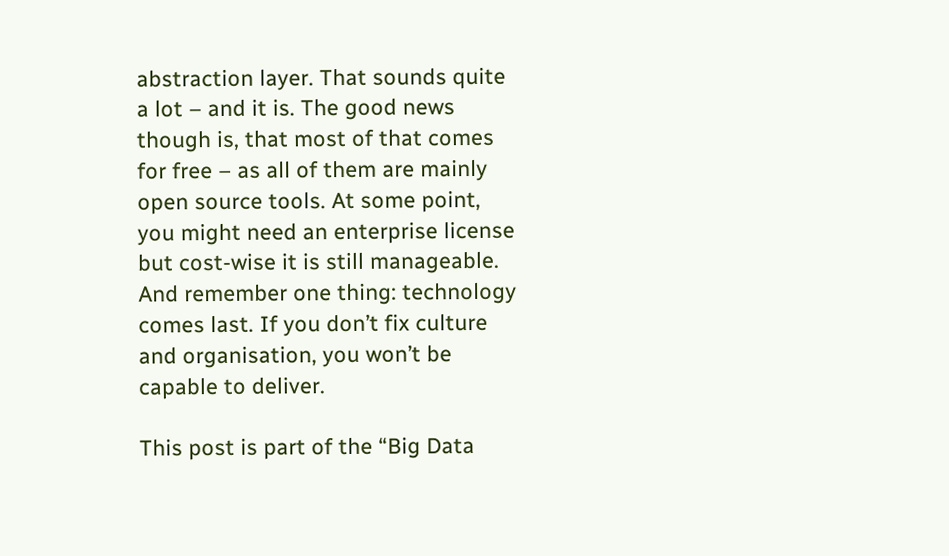abstraction layer. That sounds quite a lot – and it is. The good news though is, that most of that comes for free – as all of them are mainly open source tools. At some point, you might need an enterprise license but cost-wise it is still manageable. And remember one thing: technology comes last. If you don’t fix culture and organisation, you won’t be capable to deliver.

This post is part of the “Big Data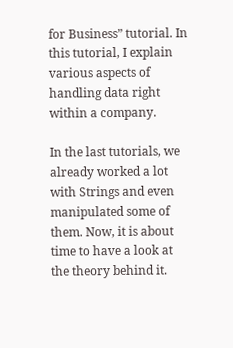for Business” tutorial. In this tutorial, I explain various aspects of handling data right within a company.

In the last tutorials, we already worked a lot with Strings and even manipulated some of them. Now, it is about time to have a look at the theory behind it.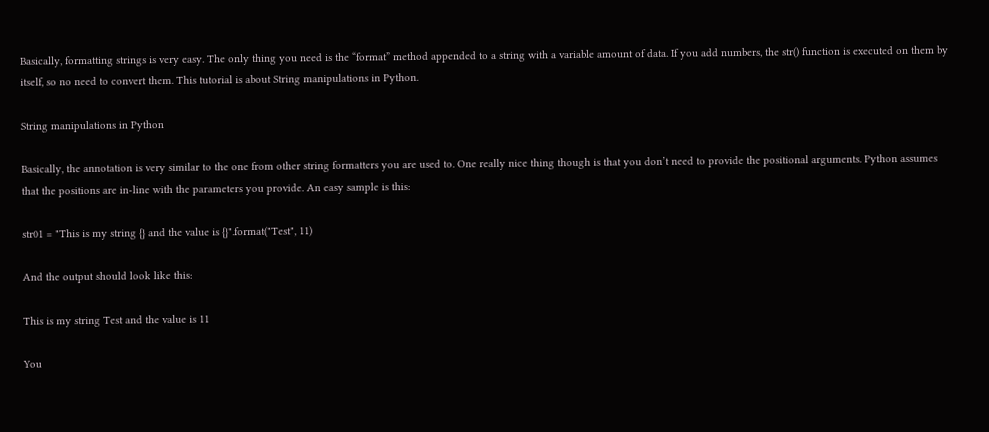Basically, formatting strings is very easy. The only thing you need is the “format” method appended to a string with a variable amount of data. If you add numbers, the str() function is executed on them by itself, so no need to convert them. This tutorial is about String manipulations in Python.

String manipulations in Python

Basically, the annotation is very similar to the one from other string formatters you are used to. One really nice thing though is that you don’t need to provide the positional arguments. Python assumes that the positions are in-line with the parameters you provide. An easy sample is this:

str01 = "This is my string {} and the value is {}".format("Test", 11)

And the output should look like this:

This is my string Test and the value is 11

You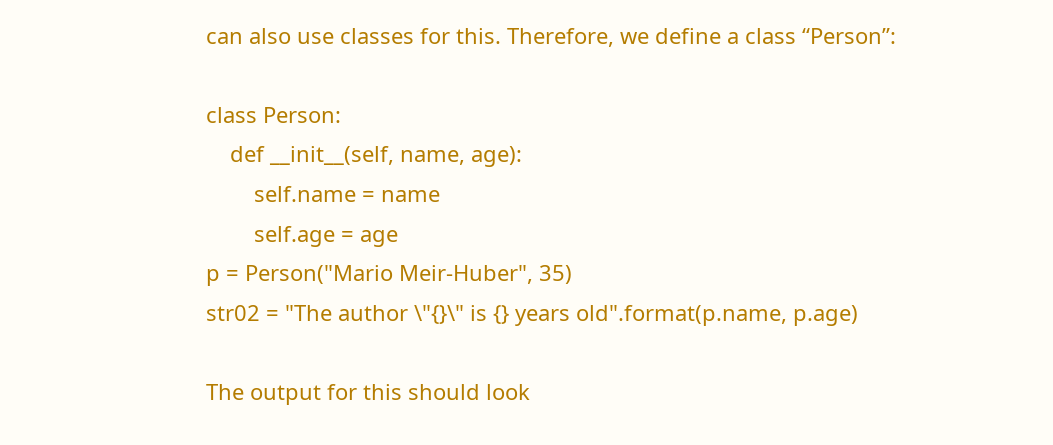can also use classes for this. Therefore, we define a class “Person”:

class Person:
    def __init__(self, name, age):
        self.name = name
        self.age = age
p = Person("Mario Meir-Huber", 35)
str02 = "The author \"{}\" is {} years old".format(p.name, p.age)

The output for this should look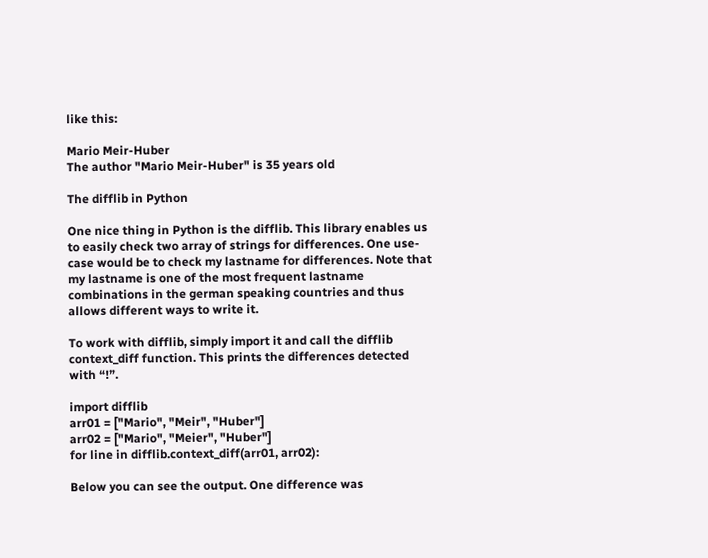like this:

Mario Meir-Huber
The author "Mario Meir-Huber" is 35 years old

The difflib in Python

One nice thing in Python is the difflib. This library enables us to easily check two array of strings for differences. One use-case would be to check my lastname for differences. Note that my lastname is one of the most frequent lastname combinations in the german speaking countries and thus allows different ways to write it.

To work with difflib, simply import it and call the difflib context_diff function. This prints the differences detected with “!”.

import difflib
arr01 = ["Mario", "Meir", "Huber"]
arr02 = ["Mario", "Meier", "Huber"]
for line in difflib.context_diff(arr01, arr02):

Below you can see the output. One difference was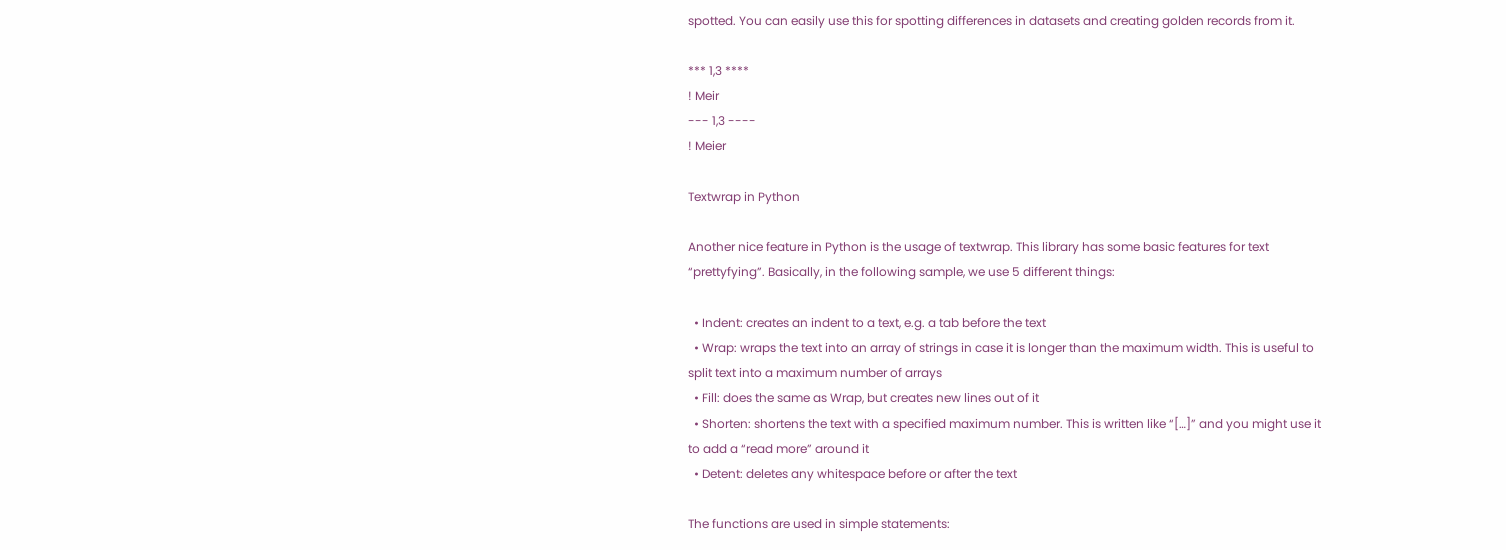spotted. You can easily use this for spotting differences in datasets and creating golden records from it.

*** 1,3 ****
! Meir
--- 1,3 ----
! Meier

Textwrap in Python

Another nice feature in Python is the usage of textwrap. This library has some basic features for text “prettyfying”. Basically, in the following sample, we use 5 different things:

  • Indent: creates an indent to a text, e.g. a tab before the text
  • Wrap: wraps the text into an array of strings in case it is longer than the maximum width. This is useful to split text into a maximum number of arrays
  • Fill: does the same as Wrap, but creates new lines out of it
  • Shorten: shortens the text with a specified maximum number. This is written like “[…]” and you might use it to add a “read more” around it
  • Detent: deletes any whitespace before or after the text

The functions are used in simple statements: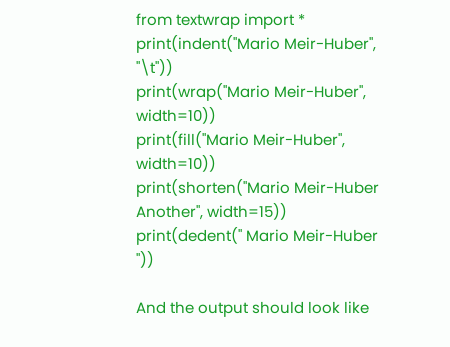from textwrap import *
print(indent("Mario Meir-Huber", "\t"))
print(wrap("Mario Meir-Huber", width=10))
print(fill("Mario Meir-Huber", width=10))
print(shorten("Mario Meir-Huber Another", width=15))
print(dedent(" Mario Meir-Huber "))

And the output should look like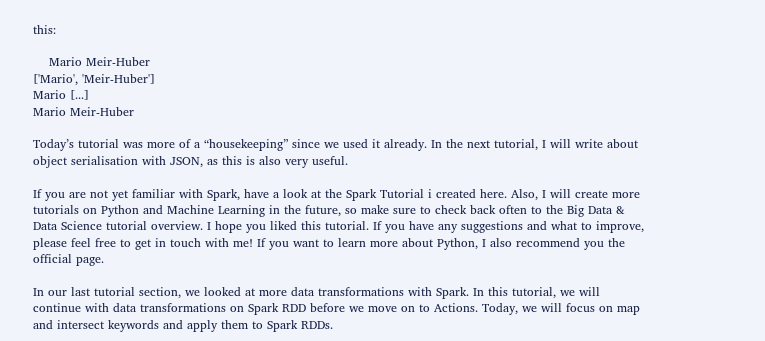this:

    Mario Meir-Huber
['Mario', 'Meir-Huber']
Mario [...]
Mario Meir-Huber

Today’s tutorial was more of a “housekeeping” since we used it already. In the next tutorial, I will write about object serialisation with JSON, as this is also very useful.

If you are not yet familiar with Spark, have a look at the Spark Tutorial i created here. Also, I will create more tutorials on Python and Machine Learning in the future, so make sure to check back often to the Big Data & Data Science tutorial overview. I hope you liked this tutorial. If you have any suggestions and what to improve, please feel free to get in touch with me! If you want to learn more about Python, I also recommend you the official page.

In our last tutorial section, we looked at more data transformations with Spark. In this tutorial, we will continue with data transformations on Spark RDD before we move on to Actions. Today, we will focus on map and intersect keywords and apply them to Spark RDDs.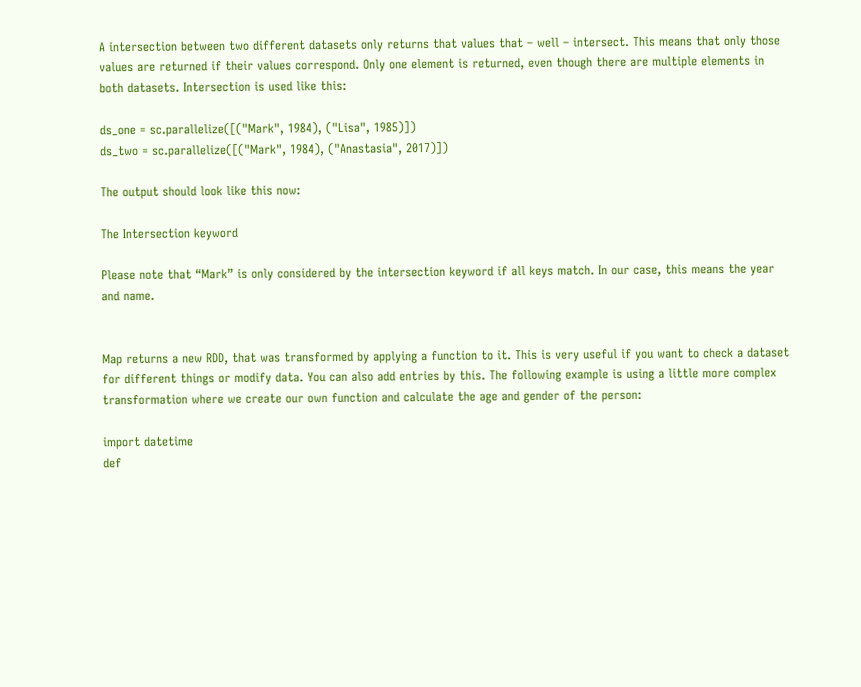A intersection between two different datasets only returns that values that – well – intersect. This means that only those values are returned if their values correspond. Only one element is returned, even though there are multiple elements in both datasets. Intersection is used like this:

ds_one = sc.parallelize([("Mark", 1984), ("Lisa", 1985)])
ds_two = sc.parallelize([("Mark", 1984), ("Anastasia", 2017)])

The output should look like this now:

The Intersection keyword

Please note that “Mark” is only considered by the intersection keyword if all keys match. In our case, this means the year and name.


Map returns a new RDD, that was transformed by applying a function to it. This is very useful if you want to check a dataset for different things or modify data. You can also add entries by this. The following example is using a little more complex transformation where we create our own function and calculate the age and gender of the person:

import datetime
def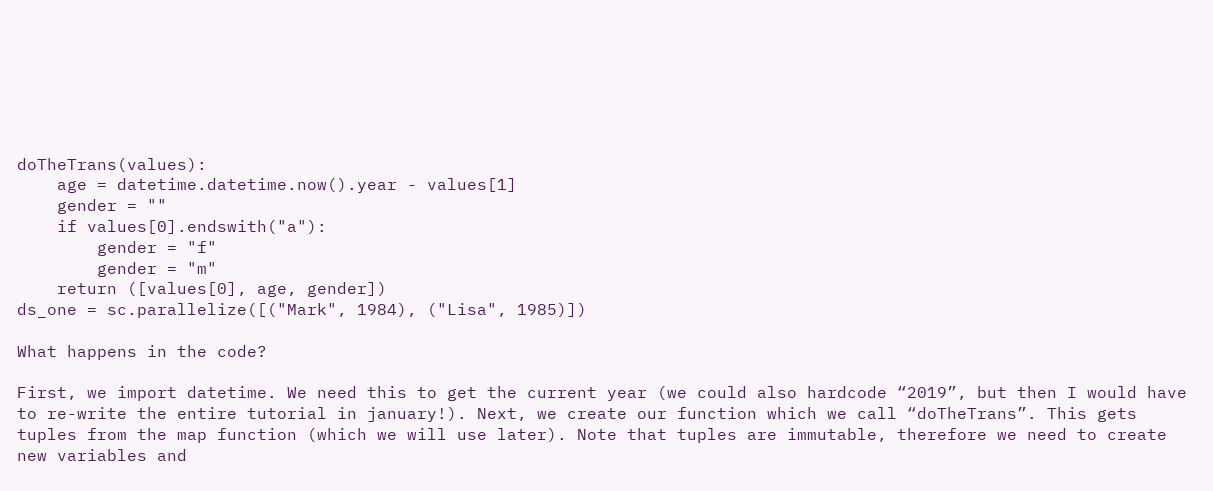doTheTrans(values):
    age = datetime.datetime.now().year - values[1]
    gender = ""
    if values[0].endswith("a"):
        gender = "f"
        gender = "m"
    return ([values[0], age, gender])
ds_one = sc.parallelize([("Mark", 1984), ("Lisa", 1985)])

What happens in the code?

First, we import datetime. We need this to get the current year (we could also hardcode “2019”, but then I would have to re-write the entire tutorial in january!). Next, we create our function which we call “doTheTrans”. This gets tuples from the map function (which we will use later). Note that tuples are immutable, therefore we need to create new variables and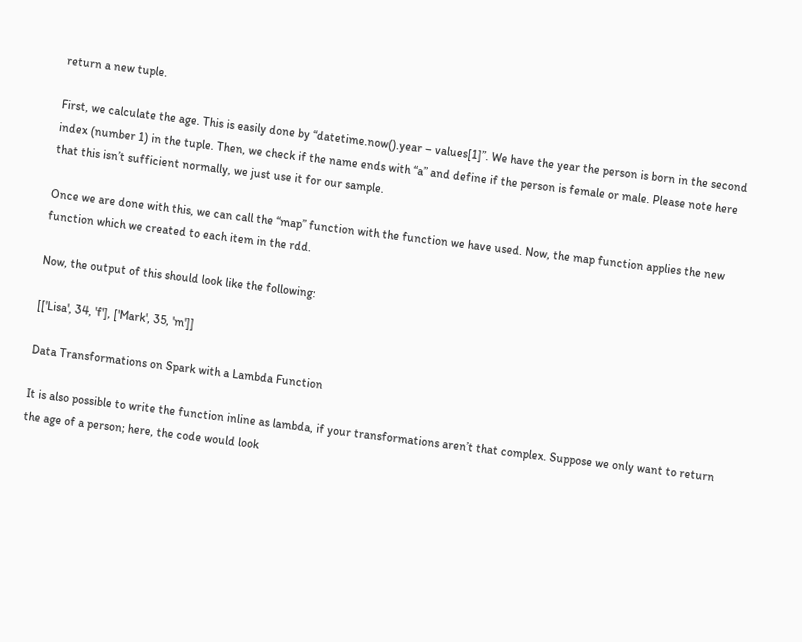return a new tuple.

First, we calculate the age. This is easily done by “datetime.now().year – values[1]”. We have the year the person is born in the second index (number 1) in the tuple. Then, we check if the name ends with “a” and define if the person is female or male. Please note here that this isn’t sufficient normally, we just use it for our sample.

Once we are done with this, we can call the “map” function with the function we have used. Now, the map function applies the new function which we created to each item in the rdd.

Now, the output of this should look like the following:

[['Lisa', 34, 'f'], ['Mark', 35, 'm']]

Data Transformations on Spark with a Lambda Function

It is also possible to write the function inline as lambda, if your transformations aren’t that complex. Suppose we only want to return the age of a person; here, the code would look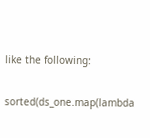like the following:

sorted(ds_one.map(lambda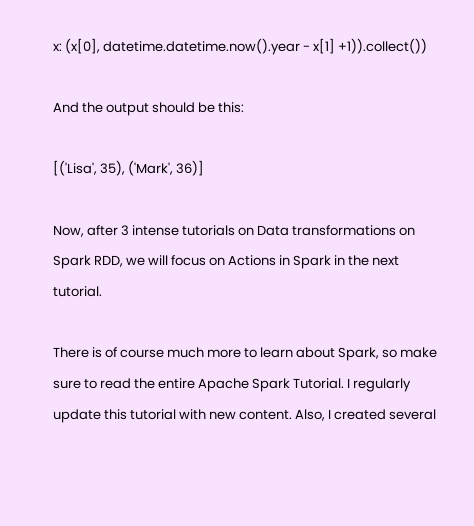x: (x[0], datetime.datetime.now().year - x[1] +1)).collect())

And the output should be this:

[('Lisa', 35), ('Mark', 36)]

Now, after 3 intense tutorials on Data transformations on Spark RDD, we will focus on Actions in Spark in the next tutorial.

There is of course much more to learn about Spark, so make sure to read the entire Apache Spark Tutorial. I regularly update this tutorial with new content. Also, I created several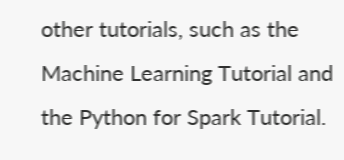other tutorials, such as the Machine Learning Tutorial and the Python for Spark Tutorial.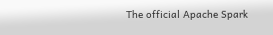The official Apache Spark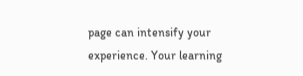page can intensify your experience. Your learning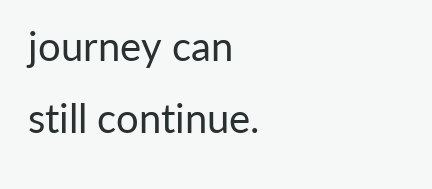journey can still continue.